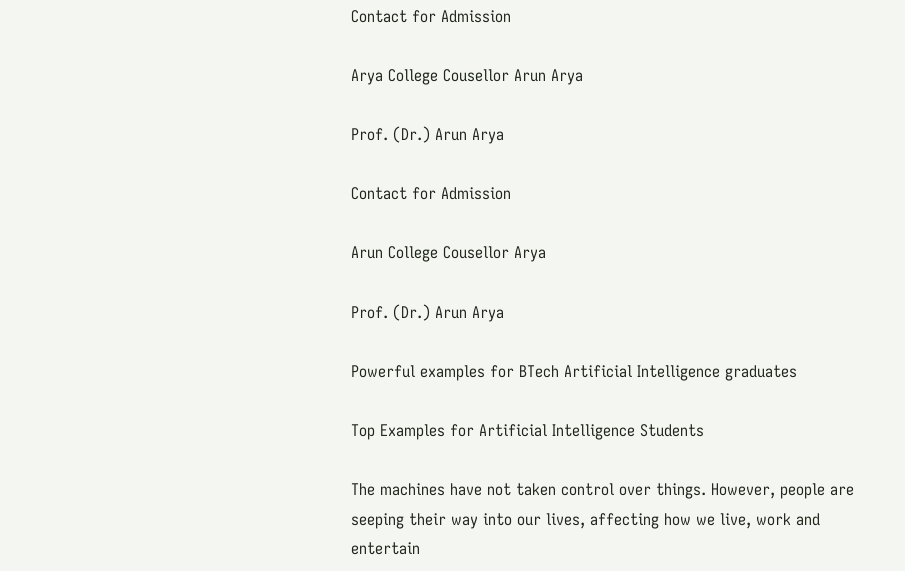Contact for Admission

Arya College Cousellor Arun Arya

Prof. (Dr.) Arun Arya

Contact for Admission

Arun College Cousellor Arya

Prof. (Dr.) Arun Arya

Powerful examples for BTech Artificial Intelligence graduates

Top Examples for Artificial Intelligence Students

The machines have not taken control over things. However, people are seeping their way into our lives, affecting how we live, work and entertain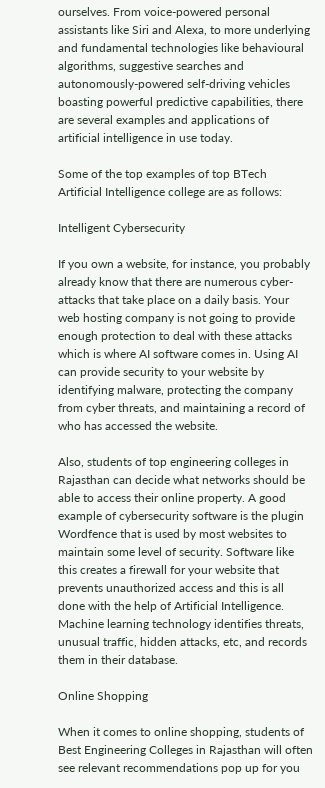ourselves. From voice-powered personal assistants like Siri and Alexa, to more underlying and fundamental technologies like behavioural algorithms, suggestive searches and autonomously-powered self-driving vehicles boasting powerful predictive capabilities, there are several examples and applications of artificial intelligence in use today.

Some of the top examples of top BTech Artificial Intelligence college are as follows:

Intelligent Cybersecurity

If you own a website, for instance, you probably already know that there are numerous cyber-attacks that take place on a daily basis. Your web hosting company is not going to provide enough protection to deal with these attacks which is where AI software comes in. Using AI can provide security to your website by identifying malware, protecting the company from cyber threats, and maintaining a record of who has accessed the website.

Also, students of top engineering colleges in Rajasthan can decide what networks should be able to access their online property. A good example of cybersecurity software is the plugin Wordfence that is used by most websites to maintain some level of security. Software like this creates a firewall for your website that prevents unauthorized access and this is all done with the help of Artificial Intelligence. Machine learning technology identifies threats, unusual traffic, hidden attacks, etc, and records them in their database.

Online Shopping

When it comes to online shopping, students of Best Engineering Colleges in Rajasthan will often see relevant recommendations pop up for you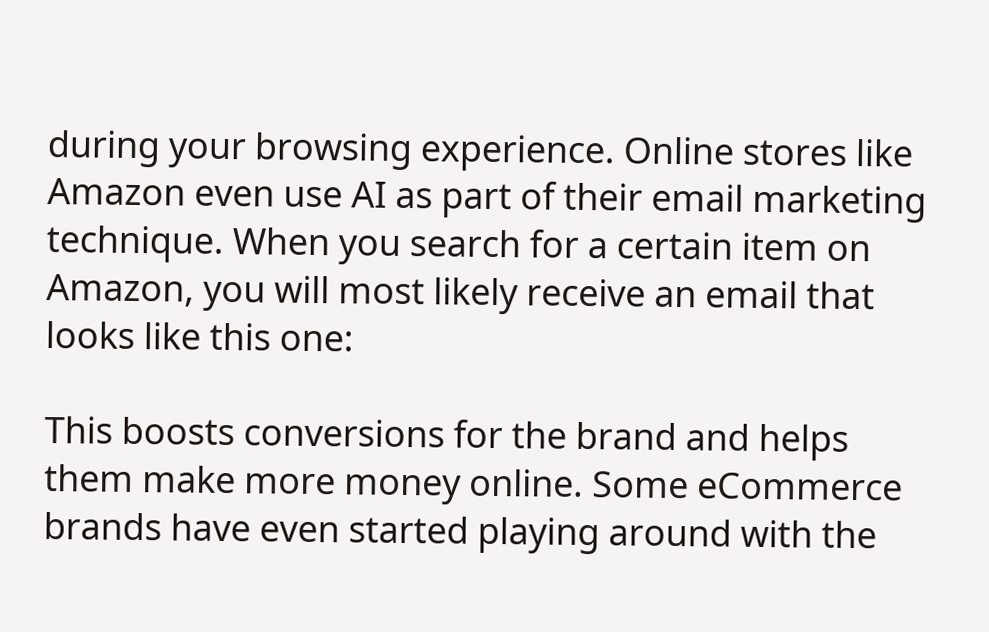during your browsing experience. Online stores like Amazon even use AI as part of their email marketing technique. When you search for a certain item on Amazon, you will most likely receive an email that looks like this one:

This boosts conversions for the brand and helps them make more money online. Some eCommerce brands have even started playing around with the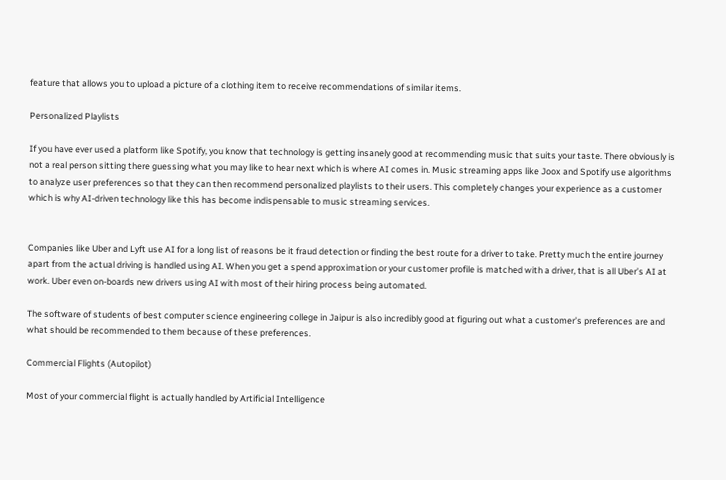feature that allows you to upload a picture of a clothing item to receive recommendations of similar items.

Personalized Playlists

If you have ever used a platform like Spotify, you know that technology is getting insanely good at recommending music that suits your taste. There obviously is not a real person sitting there guessing what you may like to hear next which is where AI comes in. Music streaming apps like Joox and Spotify use algorithms to analyze user preferences so that they can then recommend personalized playlists to their users. This completely changes your experience as a customer which is why AI-driven technology like this has become indispensable to music streaming services.


Companies like Uber and Lyft use AI for a long list of reasons be it fraud detection or finding the best route for a driver to take. Pretty much the entire journey apart from the actual driving is handled using AI. When you get a spend approximation or your customer profile is matched with a driver, that is all Uber’s AI at work. Uber even on-boards new drivers using AI with most of their hiring process being automated.

The software of students of best computer science engineering college in Jaipur is also incredibly good at figuring out what a customer’s preferences are and what should be recommended to them because of these preferences.

Commercial Flights (Autopilot)

Most of your commercial flight is actually handled by Artificial Intelligence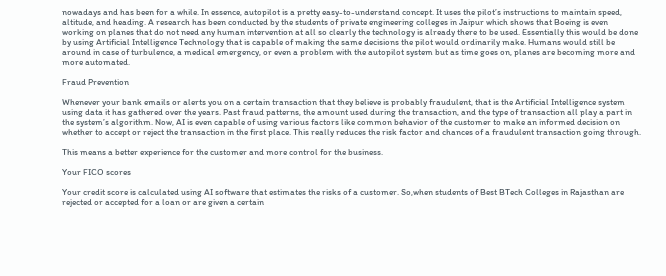nowadays and has been for a while. In essence, autopilot is a pretty easy-to-understand concept. It uses the pilot’s instructions to maintain speed, altitude, and heading. A research has been conducted by the students of private engineering colleges in Jaipur which shows that Boeing is even working on planes that do not need any human intervention at all so clearly the technology is already there to be used. Essentially this would be done by using Artificial Intelligence Technology that is capable of making the same decisions the pilot would ordinarily make. Humans would still be around in case of turbulence, a medical emergency, or even a problem with the autopilot system but as time goes on, planes are becoming more and more automated.

Fraud Prevention

Whenever your bank emails or alerts you on a certain transaction that they believe is probably fraudulent, that is the Artificial Intelligence system using data it has gathered over the years. Past fraud patterns, the amount used during the transaction, and the type of transaction all play a part in the system’s algorithm. Now, AI is even capable of using various factors like common behavior of the customer to make an informed decision on whether to accept or reject the transaction in the first place. This really reduces the risk factor and chances of a fraudulent transaction going through.

This means a better experience for the customer and more control for the business.

Your FICO scores

Your credit score is calculated using AI software that estimates the risks of a customer. So,when students of Best BTech Colleges in Rajasthan are rejected or accepted for a loan or are given a certain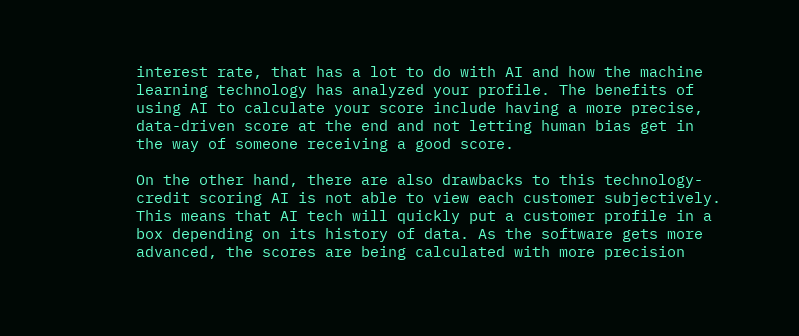interest rate, that has a lot to do with AI and how the machine learning technology has analyzed your profile. The benefits of using AI to calculate your score include having a more precise, data-driven score at the end and not letting human bias get in the way of someone receiving a good score.

On the other hand, there are also drawbacks to this technology- credit scoring AI is not able to view each customer subjectively. This means that AI tech will quickly put a customer profile in a box depending on its history of data. As the software gets more advanced, the scores are being calculated with more precision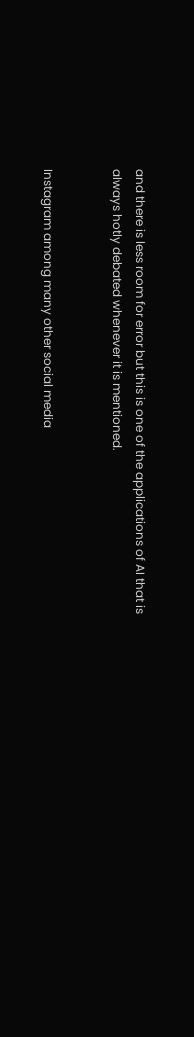and there is less room for error but this is one of the applications of AI that is always hotly debated whenever it is mentioned.


Instagram among many other social media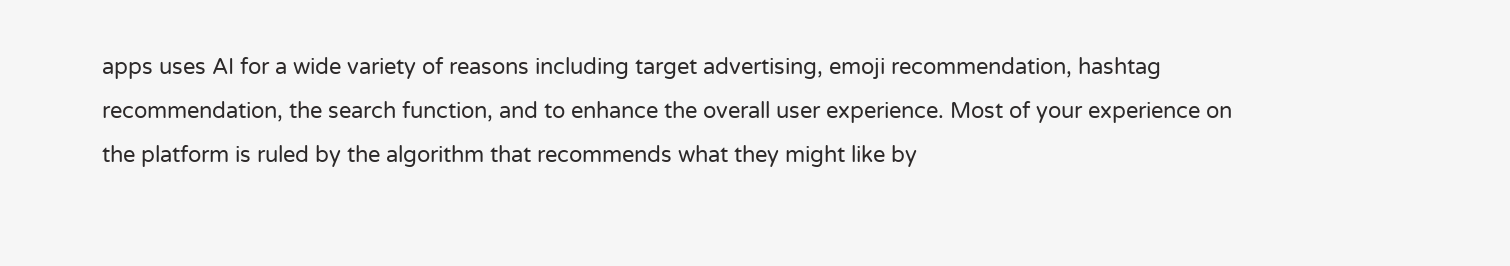apps uses AI for a wide variety of reasons including target advertising, emoji recommendation, hashtag recommendation, the search function, and to enhance the overall user experience. Most of your experience on the platform is ruled by the algorithm that recommends what they might like by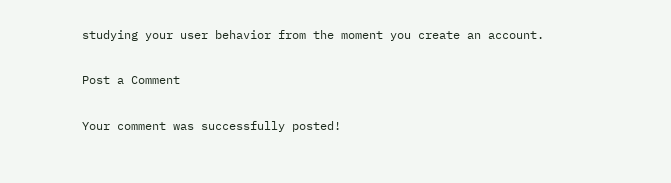studying your user behavior from the moment you create an account.

Post a Comment

Your comment was successfully posted!